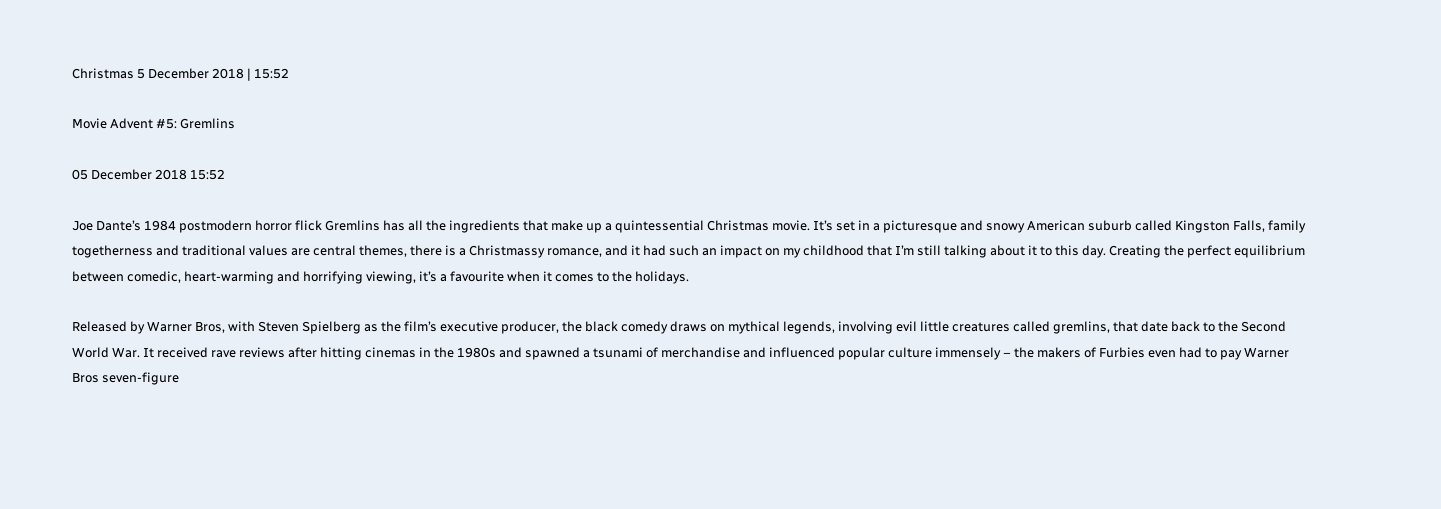Christmas 5 December 2018 | 15:52

Movie Advent #5: Gremlins

05 December 2018 15:52

Joe Dante’s 1984 postmodern horror flick Gremlins has all the ingredients that make up a quintessential Christmas movie. It’s set in a picturesque and snowy American suburb called Kingston Falls, family togetherness and traditional values are central themes, there is a Christmassy romance, and it had such an impact on my childhood that I’m still talking about it to this day. Creating the perfect equilibrium between comedic, heart-warming and horrifying viewing, it’s a favourite when it comes to the holidays.

Released by Warner Bros, with Steven Spielberg as the film’s executive producer, the black comedy draws on mythical legends, involving evil little creatures called gremlins, that date back to the Second World War. It received rave reviews after hitting cinemas in the 1980s and spawned a tsunami of merchandise and influenced popular culture immensely – the makers of Furbies even had to pay Warner Bros seven-figure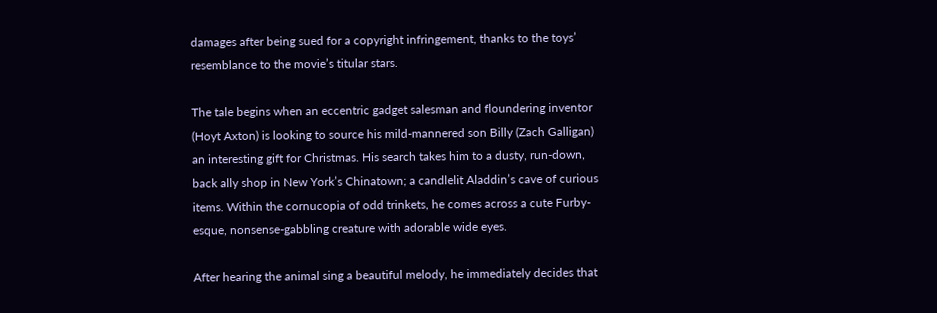damages after being sued for a copyright infringement, thanks to the toys’ resemblance to the movie’s titular stars.

The tale begins when an eccentric gadget salesman and floundering inventor (Hoyt Axton) is looking to source his mild-mannered son Billy (Zach Galligan) an interesting gift for Christmas. His search takes him to a dusty, run-down, back ally shop in New York’s Chinatown; a candlelit Aladdin’s cave of curious items. Within the cornucopia of odd trinkets, he comes across a cute Furby-esque, nonsense-gabbling creature with adorable wide eyes.

After hearing the animal sing a beautiful melody, he immediately decides that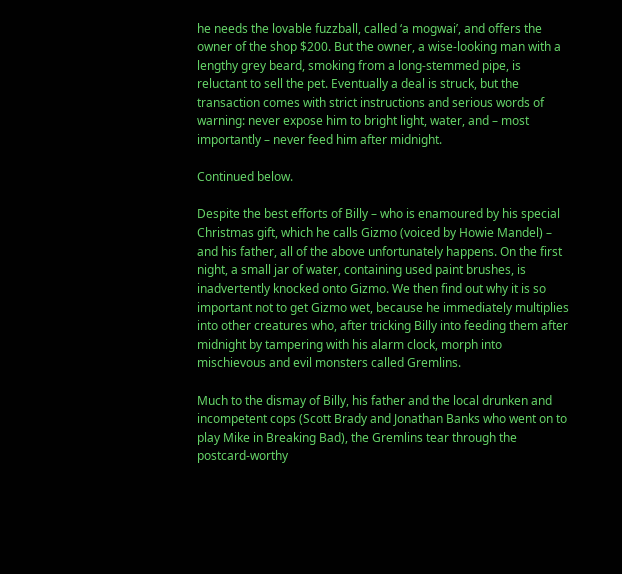he needs the lovable fuzzball, called ‘a mogwai’, and offers the owner of the shop $200. But the owner, a wise-looking man with a lengthy grey beard, smoking from a long-stemmed pipe, is reluctant to sell the pet. Eventually a deal is struck, but the transaction comes with strict instructions and serious words of warning: never expose him to bright light, water, and – most importantly – never feed him after midnight.

Continued below.

Despite the best efforts of Billy – who is enamoured by his special Christmas gift, which he calls Gizmo (voiced by Howie Mandel) – and his father, all of the above unfortunately happens. On the first night, a small jar of water, containing used paint brushes, is inadvertently knocked onto Gizmo. We then find out why it is so important not to get Gizmo wet, because he immediately multiplies into other creatures who, after tricking Billy into feeding them after midnight by tampering with his alarm clock, morph into mischievous and evil monsters called Gremlins.

Much to the dismay of Billy, his father and the local drunken and incompetent cops (Scott Brady and Jonathan Banks who went on to play Mike in Breaking Bad), the Gremlins tear through the postcard-worthy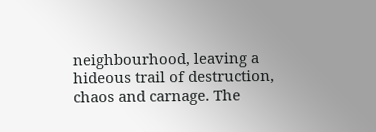neighbourhood, leaving a hideous trail of destruction, chaos and carnage. The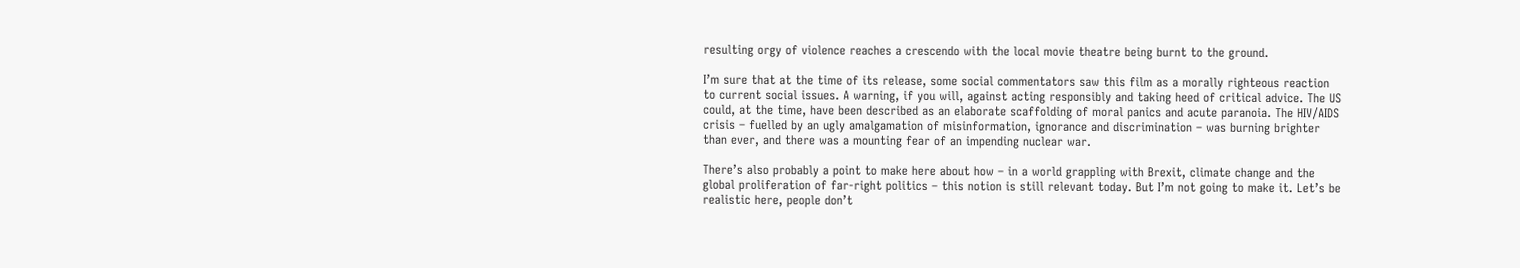resulting orgy of violence reaches a crescendo with the local movie theatre being burnt to the ground.

I’m sure that at the time of its release, some social commentators saw this film as a morally righteous reaction to current social issues. A warning, if you will, against acting responsibly and taking heed of critical advice. The US could, at the time, have been described as an elaborate scaffolding of moral panics and acute paranoia. The HIV/AIDS crisis – fuelled by an ugly amalgamation of misinformation, ignorance and discrimination – was burning brighter than ever, and there was a mounting fear of an impending nuclear war.

There’s also probably a point to make here about how – in a world grappling with Brexit, climate change and the global proliferation of far-right politics – this notion is still relevant today. But I’m not going to make it. Let’s be realistic here, people don’t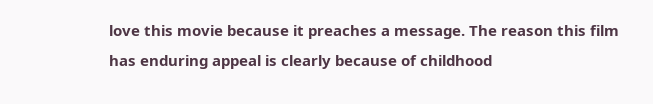love this movie because it preaches a message. The reason this film has enduring appeal is clearly because of childhood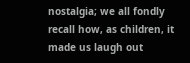nostalgia; we all fondly recall how, as children, it made us laugh out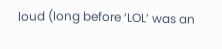loud (long before ‘LOL’ was an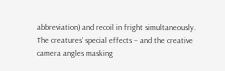abbreviation) and recoil in fright simultaneously. The creatures’ special effects – and the creative camera angles masking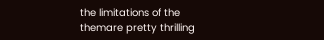the limitations of the themare pretty thrilling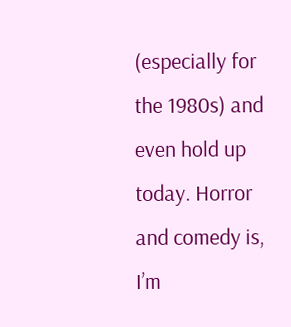(especially for the 1980s) and even hold up today. Horror and comedy is, I’m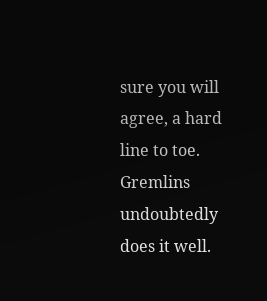sure you will agree, a hard line to toe. Gremlins undoubtedly does it well.